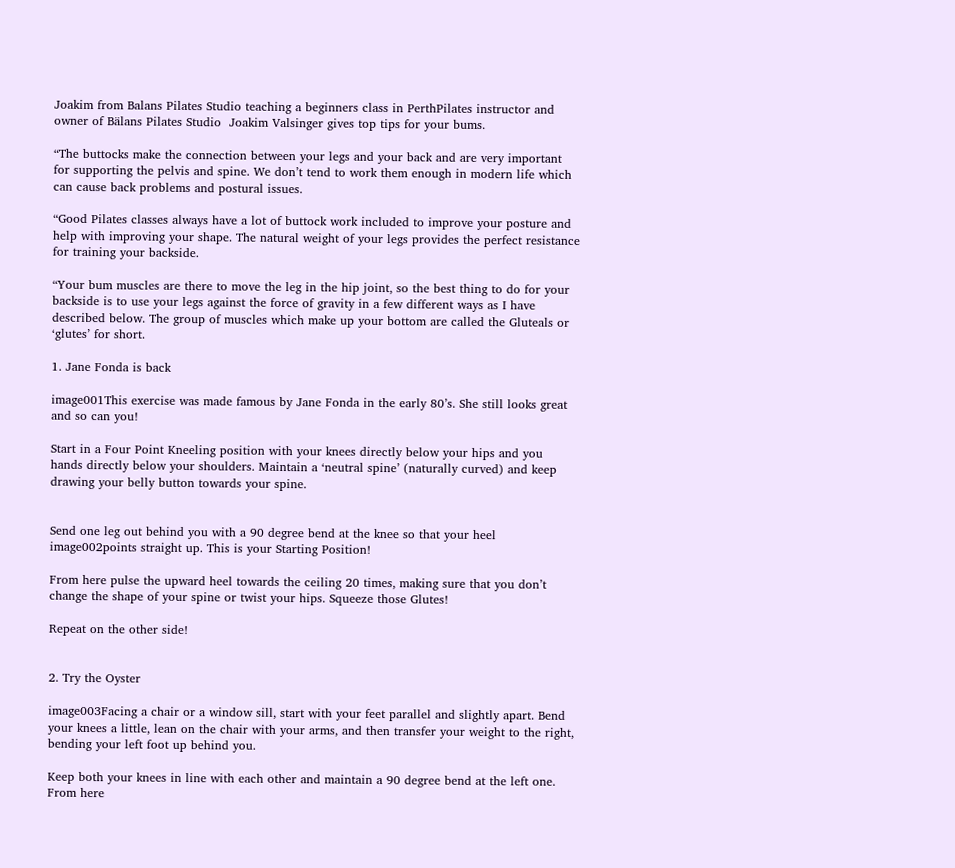Joakim from Balans Pilates Studio teaching a beginners class in PerthPilates instructor and owner of Bälans Pilates Studio  Joakim Valsinger gives top tips for your bums.

“The buttocks make the connection between your legs and your back and are very important for supporting the pelvis and spine. We don’t tend to work them enough in modern life which can cause back problems and postural issues.

“Good Pilates classes always have a lot of buttock work included to improve your posture and help with improving your shape. The natural weight of your legs provides the perfect resistance for training your backside.

“Your bum muscles are there to move the leg in the hip joint, so the best thing to do for your backside is to use your legs against the force of gravity in a few different ways as I have described below. The group of muscles which make up your bottom are called the Gluteals or ‘glutes’ for short.

1. Jane Fonda is back

image001This exercise was made famous by Jane Fonda in the early 80’s. She still looks great and so can you!

Start in a Four Point Kneeling position with your knees directly below your hips and you hands directly below your shoulders. Maintain a ‘neutral spine’ (naturally curved) and keep drawing your belly button towards your spine.


Send one leg out behind you with a 90 degree bend at the knee so that your heel image002points straight up. This is your Starting Position!

From here pulse the upward heel towards the ceiling 20 times, making sure that you don’t change the shape of your spine or twist your hips. Squeeze those Glutes!

Repeat on the other side!


2. Try the Oyster

image003Facing a chair or a window sill, start with your feet parallel and slightly apart. Bend your knees a little, lean on the chair with your arms, and then transfer your weight to the right, bending your left foot up behind you.

Keep both your knees in line with each other and maintain a 90 degree bend at the left one. From here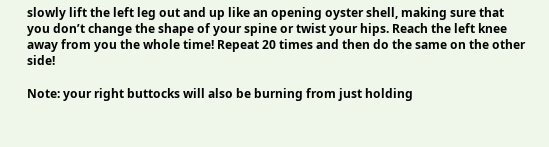slowly lift the left leg out and up like an opening oyster shell, making sure that you don’t change the shape of your spine or twist your hips. Reach the left knee away from you the whole time! Repeat 20 times and then do the same on the other side!

Note: your right buttocks will also be burning from just holding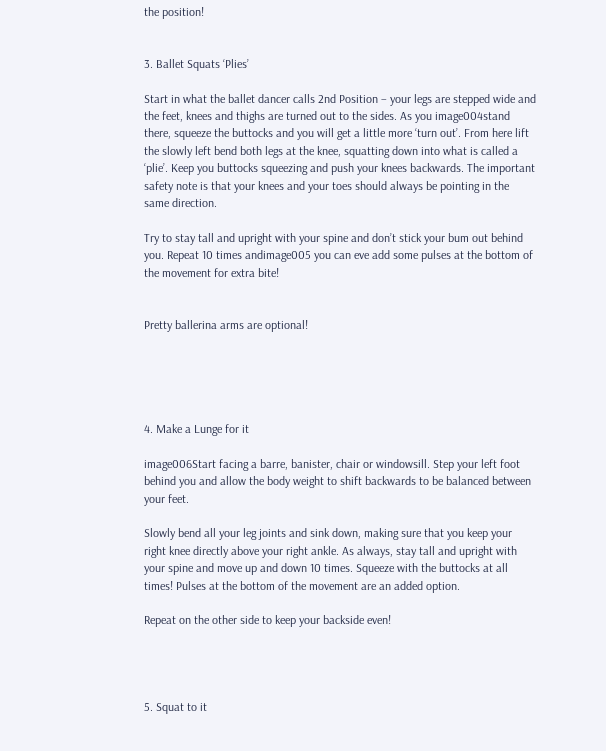the position!


3. Ballet Squats ‘Plies’

Start in what the ballet dancer calls 2nd Position – your legs are stepped wide and the feet, knees and thighs are turned out to the sides. As you image004stand there, squeeze the buttocks and you will get a little more ‘turn out’. From here lift the slowly left bend both legs at the knee, squatting down into what is called a ‘plie’. Keep you buttocks squeezing and push your knees backwards. The important safety note is that your knees and your toes should always be pointing in the same direction.

Try to stay tall and upright with your spine and don’t stick your bum out behind you. Repeat 10 times andimage005 you can eve add some pulses at the bottom of the movement for extra bite!


Pretty ballerina arms are optional!





4. Make a Lunge for it

image006Start facing a barre, banister, chair or windowsill. Step your left foot behind you and allow the body weight to shift backwards to be balanced between your feet.

Slowly bend all your leg joints and sink down, making sure that you keep your right knee directly above your right ankle. As always, stay tall and upright with your spine and move up and down 10 times. Squeeze with the buttocks at all times! Pulses at the bottom of the movement are an added option.

Repeat on the other side to keep your backside even!




5. Squat to it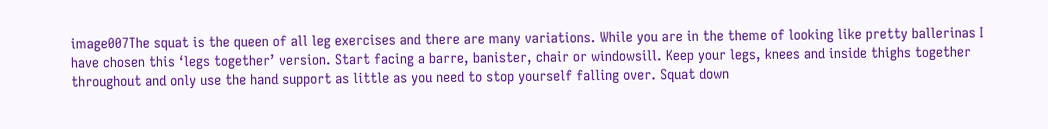image007The squat is the queen of all leg exercises and there are many variations. While you are in the theme of looking like pretty ballerinas I have chosen this ‘legs together’ version. Start facing a barre, banister, chair or windowsill. Keep your legs, knees and inside thighs together throughout and only use the hand support as little as you need to stop yourself falling over. Squat down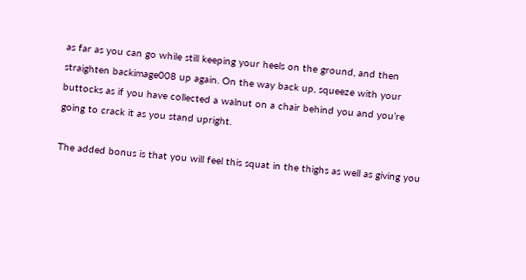as far as you can go while still keeping your heels on the ground, and then straighten backimage008 up again. On the way back up, squeeze with your buttocks as if you have collected a walnut on a chair behind you and you’re going to crack it as you stand upright.

The added bonus is that you will feel this squat in the thighs as well as giving you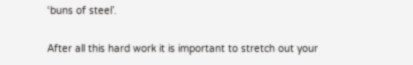‘buns of steel’.

After all this hard work it is important to stretch out your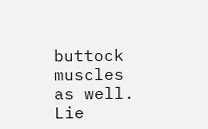buttock muscles as well. Lie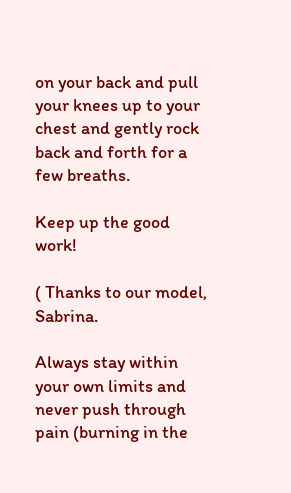on your back and pull your knees up to your chest and gently rock back and forth for a few breaths.

Keep up the good work!

( Thanks to our model, Sabrina.

Always stay within your own limits and never push through pain (burning in the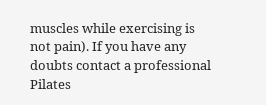muscles while exercising is not pain). If you have any doubts contact a professional Pilates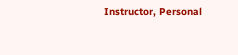Instructor, Personal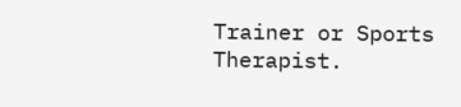Trainer or Sports Therapist.